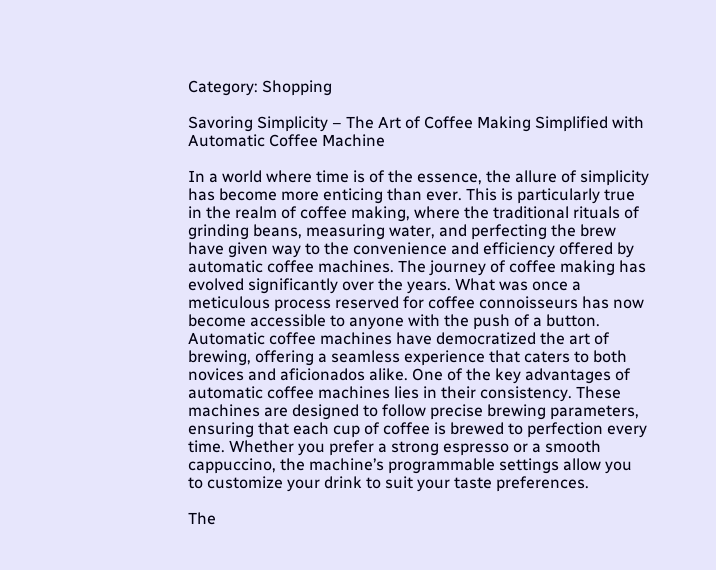Category: Shopping

Savoring Simplicity – The Art of Coffee Making Simplified with Automatic Coffee Machine

In a world where time is of the essence, the allure of simplicity has become more enticing than ever. This is particularly true in the realm of coffee making, where the traditional rituals of grinding beans, measuring water, and perfecting the brew have given way to the convenience and efficiency offered by automatic coffee machines. The journey of coffee making has evolved significantly over the years. What was once a meticulous process reserved for coffee connoisseurs has now become accessible to anyone with the push of a button. Automatic coffee machines have democratized the art of brewing, offering a seamless experience that caters to both novices and aficionados alike. One of the key advantages of automatic coffee machines lies in their consistency. These machines are designed to follow precise brewing parameters, ensuring that each cup of coffee is brewed to perfection every time. Whether you prefer a strong espresso or a smooth cappuccino, the machine’s programmable settings allow you to customize your drink to suit your taste preferences.

The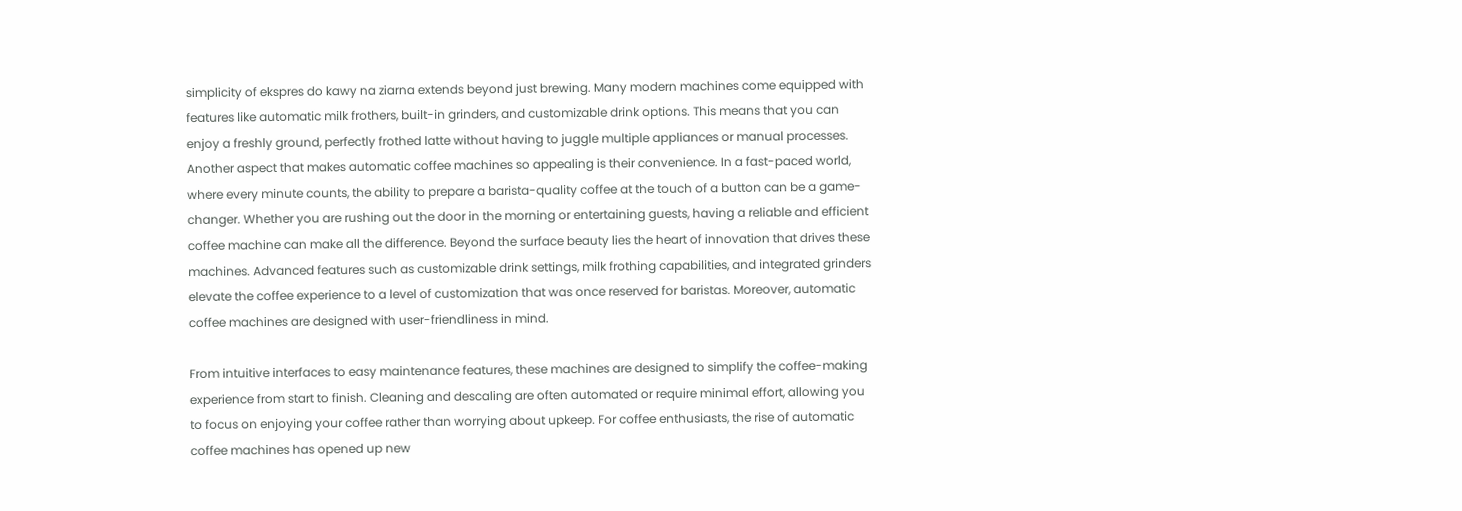simplicity of ekspres do kawy na ziarna extends beyond just brewing. Many modern machines come equipped with features like automatic milk frothers, built-in grinders, and customizable drink options. This means that you can enjoy a freshly ground, perfectly frothed latte without having to juggle multiple appliances or manual processes. Another aspect that makes automatic coffee machines so appealing is their convenience. In a fast-paced world, where every minute counts, the ability to prepare a barista-quality coffee at the touch of a button can be a game-changer. Whether you are rushing out the door in the morning or entertaining guests, having a reliable and efficient coffee machine can make all the difference. Beyond the surface beauty lies the heart of innovation that drives these machines. Advanced features such as customizable drink settings, milk frothing capabilities, and integrated grinders elevate the coffee experience to a level of customization that was once reserved for baristas. Moreover, automatic coffee machines are designed with user-friendliness in mind.

From intuitive interfaces to easy maintenance features, these machines are designed to simplify the coffee-making experience from start to finish. Cleaning and descaling are often automated or require minimal effort, allowing you to focus on enjoying your coffee rather than worrying about upkeep. For coffee enthusiasts, the rise of automatic coffee machines has opened up new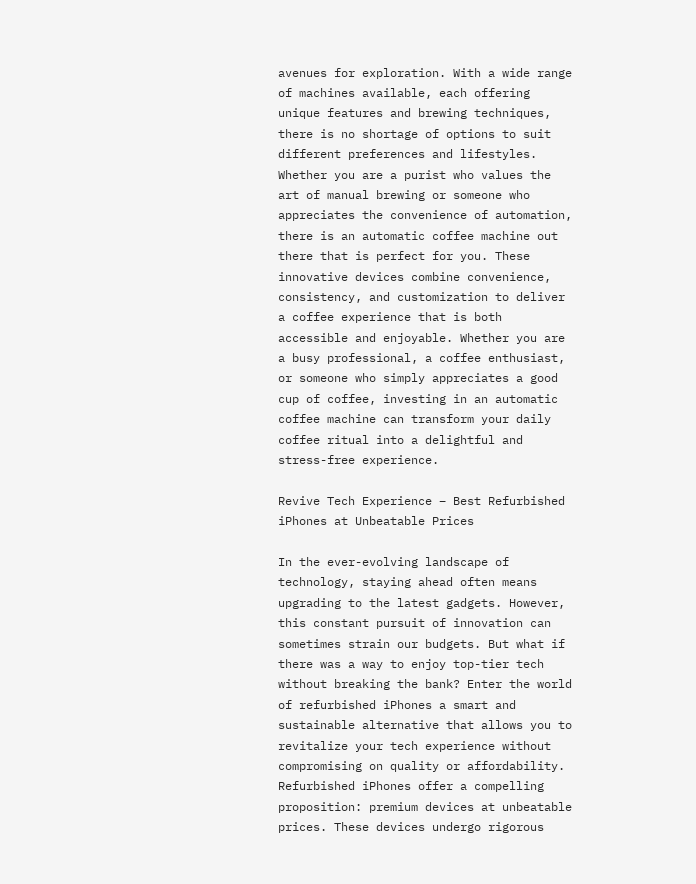avenues for exploration. With a wide range of machines available, each offering unique features and brewing techniques, there is no shortage of options to suit different preferences and lifestyles. Whether you are a purist who values the art of manual brewing or someone who appreciates the convenience of automation, there is an automatic coffee machine out there that is perfect for you. These innovative devices combine convenience, consistency, and customization to deliver a coffee experience that is both accessible and enjoyable. Whether you are a busy professional, a coffee enthusiast, or someone who simply appreciates a good cup of coffee, investing in an automatic coffee machine can transform your daily coffee ritual into a delightful and stress-free experience.

Revive Tech Experience – Best Refurbished iPhones at Unbeatable Prices

In the ever-evolving landscape of technology, staying ahead often means upgrading to the latest gadgets. However, this constant pursuit of innovation can sometimes strain our budgets. But what if there was a way to enjoy top-tier tech without breaking the bank? Enter the world of refurbished iPhones a smart and sustainable alternative that allows you to revitalize your tech experience without compromising on quality or affordability. Refurbished iPhones offer a compelling proposition: premium devices at unbeatable prices. These devices undergo rigorous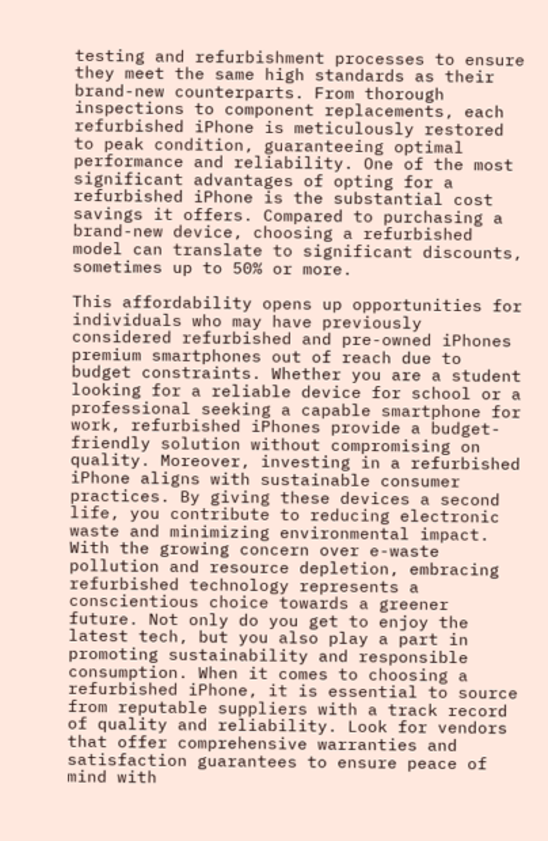testing and refurbishment processes to ensure they meet the same high standards as their brand-new counterparts. From thorough inspections to component replacements, each refurbished iPhone is meticulously restored to peak condition, guaranteeing optimal performance and reliability. One of the most significant advantages of opting for a refurbished iPhone is the substantial cost savings it offers. Compared to purchasing a brand-new device, choosing a refurbished model can translate to significant discounts, sometimes up to 50% or more.

This affordability opens up opportunities for individuals who may have previously considered refurbished and pre-owned iPhones premium smartphones out of reach due to budget constraints. Whether you are a student looking for a reliable device for school or a professional seeking a capable smartphone for work, refurbished iPhones provide a budget-friendly solution without compromising on quality. Moreover, investing in a refurbished iPhone aligns with sustainable consumer practices. By giving these devices a second life, you contribute to reducing electronic waste and minimizing environmental impact. With the growing concern over e-waste pollution and resource depletion, embracing refurbished technology represents a conscientious choice towards a greener future. Not only do you get to enjoy the latest tech, but you also play a part in promoting sustainability and responsible consumption. When it comes to choosing a refurbished iPhone, it is essential to source from reputable suppliers with a track record of quality and reliability. Look for vendors that offer comprehensive warranties and satisfaction guarantees to ensure peace of mind with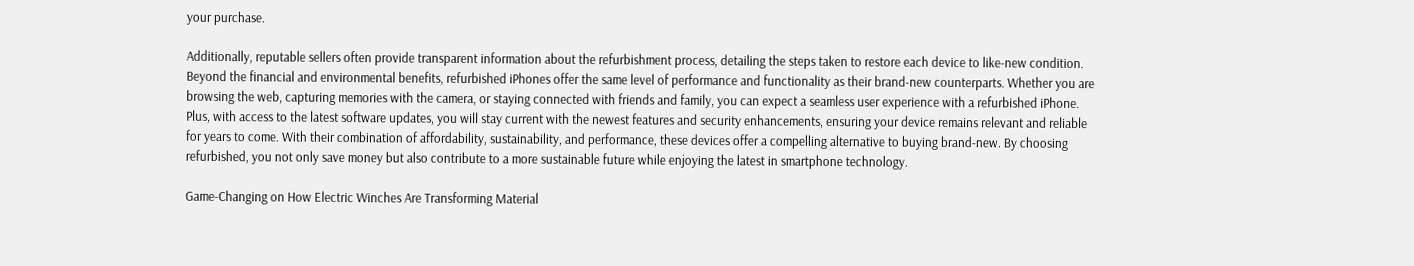your purchase.

Additionally, reputable sellers often provide transparent information about the refurbishment process, detailing the steps taken to restore each device to like-new condition. Beyond the financial and environmental benefits, refurbished iPhones offer the same level of performance and functionality as their brand-new counterparts. Whether you are browsing the web, capturing memories with the camera, or staying connected with friends and family, you can expect a seamless user experience with a refurbished iPhone. Plus, with access to the latest software updates, you will stay current with the newest features and security enhancements, ensuring your device remains relevant and reliable for years to come. With their combination of affordability, sustainability, and performance, these devices offer a compelling alternative to buying brand-new. By choosing refurbished, you not only save money but also contribute to a more sustainable future while enjoying the latest in smartphone technology.

Game-Changing on How Electric Winches Are Transforming Material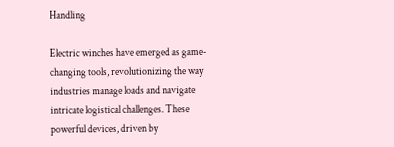Handling

Electric winches have emerged as game-changing tools, revolutionizing the way industries manage loads and navigate intricate logistical challenges. These powerful devices, driven by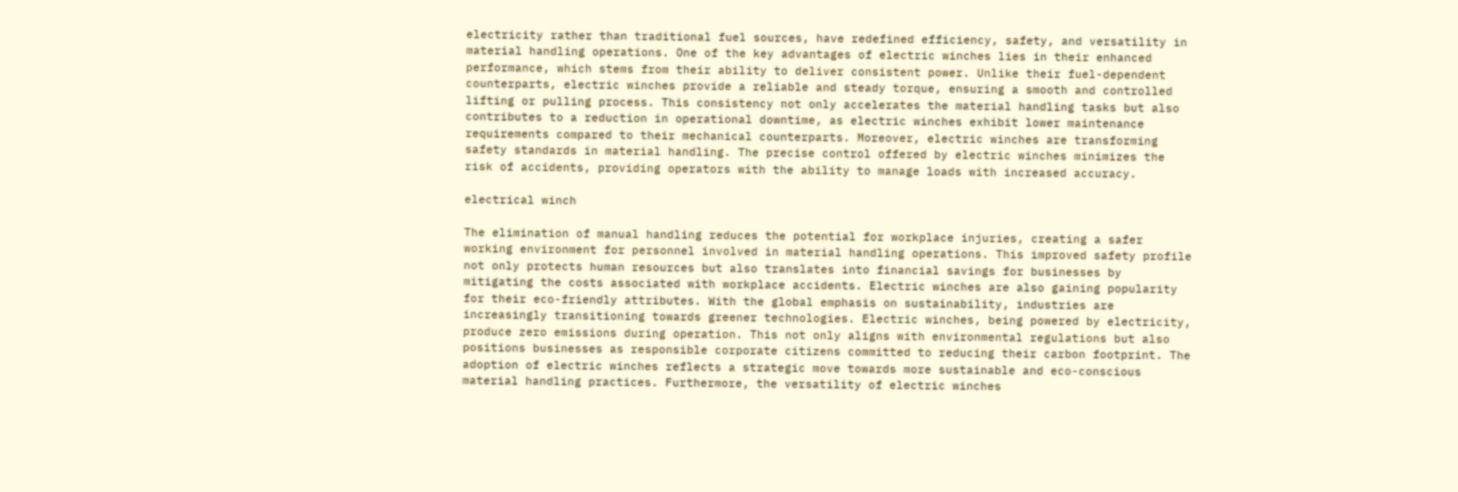electricity rather than traditional fuel sources, have redefined efficiency, safety, and versatility in material handling operations. One of the key advantages of electric winches lies in their enhanced performance, which stems from their ability to deliver consistent power. Unlike their fuel-dependent counterparts, electric winches provide a reliable and steady torque, ensuring a smooth and controlled lifting or pulling process. This consistency not only accelerates the material handling tasks but also contributes to a reduction in operational downtime, as electric winches exhibit lower maintenance requirements compared to their mechanical counterparts. Moreover, electric winches are transforming safety standards in material handling. The precise control offered by electric winches minimizes the risk of accidents, providing operators with the ability to manage loads with increased accuracy.

electrical winch

The elimination of manual handling reduces the potential for workplace injuries, creating a safer working environment for personnel involved in material handling operations. This improved safety profile not only protects human resources but also translates into financial savings for businesses by mitigating the costs associated with workplace accidents. Electric winches are also gaining popularity for their eco-friendly attributes. With the global emphasis on sustainability, industries are increasingly transitioning towards greener technologies. Electric winches, being powered by electricity, produce zero emissions during operation. This not only aligns with environmental regulations but also positions businesses as responsible corporate citizens committed to reducing their carbon footprint. The adoption of electric winches reflects a strategic move towards more sustainable and eco-conscious material handling practices. Furthermore, the versatility of electric winches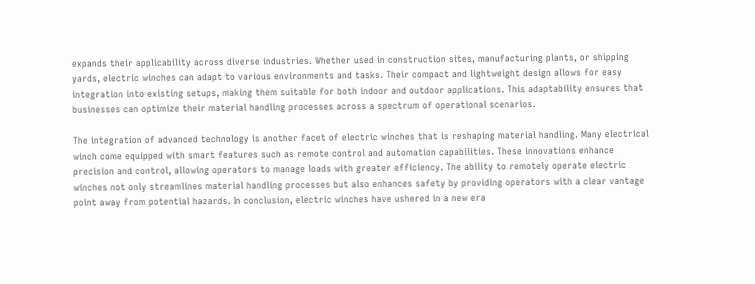expands their applicability across diverse industries. Whether used in construction sites, manufacturing plants, or shipping yards, electric winches can adapt to various environments and tasks. Their compact and lightweight design allows for easy integration into existing setups, making them suitable for both indoor and outdoor applications. This adaptability ensures that businesses can optimize their material handling processes across a spectrum of operational scenarios.

The integration of advanced technology is another facet of electric winches that is reshaping material handling. Many electrical winch come equipped with smart features such as remote control and automation capabilities. These innovations enhance precision and control, allowing operators to manage loads with greater efficiency. The ability to remotely operate electric winches not only streamlines material handling processes but also enhances safety by providing operators with a clear vantage point away from potential hazards. In conclusion, electric winches have ushered in a new era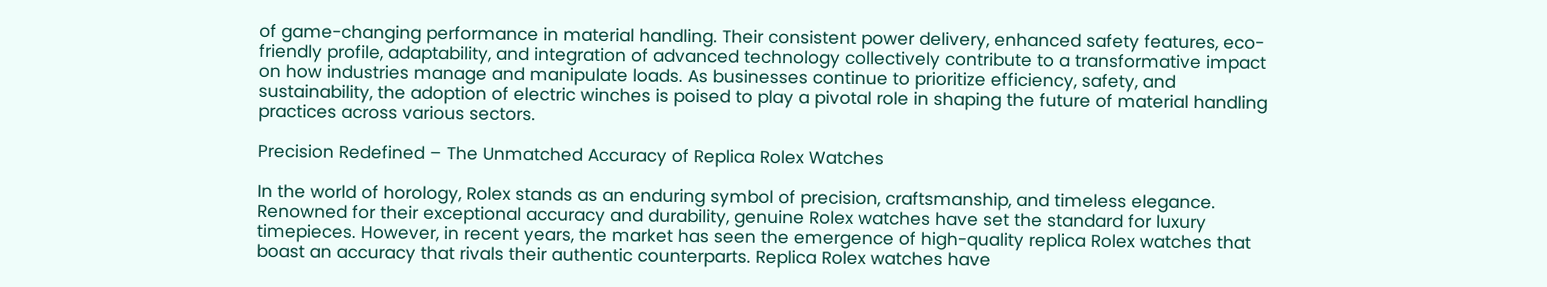of game-changing performance in material handling. Their consistent power delivery, enhanced safety features, eco-friendly profile, adaptability, and integration of advanced technology collectively contribute to a transformative impact on how industries manage and manipulate loads. As businesses continue to prioritize efficiency, safety, and sustainability, the adoption of electric winches is poised to play a pivotal role in shaping the future of material handling practices across various sectors.

Precision Redefined – The Unmatched Accuracy of Replica Rolex Watches

In the world of horology, Rolex stands as an enduring symbol of precision, craftsmanship, and timeless elegance. Renowned for their exceptional accuracy and durability, genuine Rolex watches have set the standard for luxury timepieces. However, in recent years, the market has seen the emergence of high-quality replica Rolex watches that boast an accuracy that rivals their authentic counterparts. Replica Rolex watches have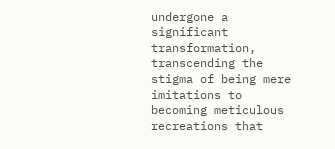undergone a significant transformation, transcending the stigma of being mere imitations to becoming meticulous recreations that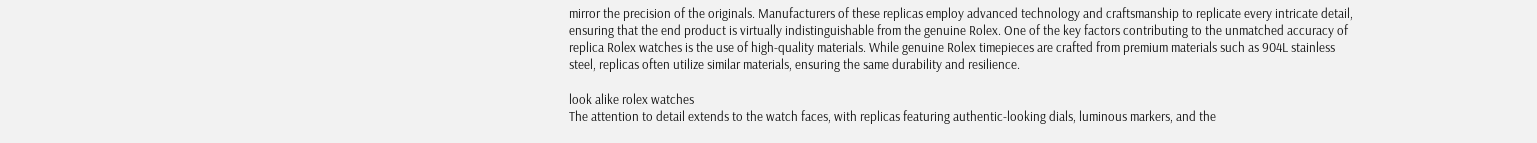mirror the precision of the originals. Manufacturers of these replicas employ advanced technology and craftsmanship to replicate every intricate detail, ensuring that the end product is virtually indistinguishable from the genuine Rolex. One of the key factors contributing to the unmatched accuracy of replica Rolex watches is the use of high-quality materials. While genuine Rolex timepieces are crafted from premium materials such as 904L stainless steel, replicas often utilize similar materials, ensuring the same durability and resilience.

look alike rolex watches
The attention to detail extends to the watch faces, with replicas featuring authentic-looking dials, luminous markers, and the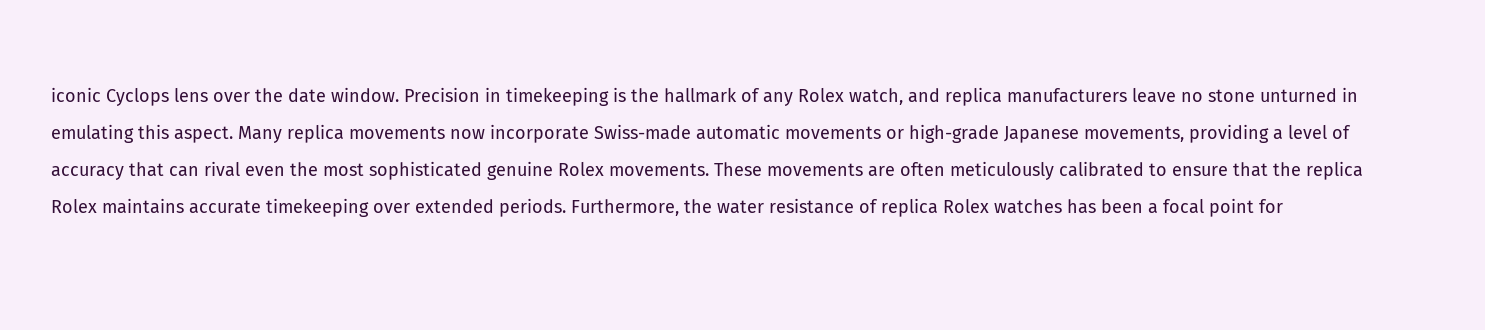iconic Cyclops lens over the date window. Precision in timekeeping is the hallmark of any Rolex watch, and replica manufacturers leave no stone unturned in emulating this aspect. Many replica movements now incorporate Swiss-made automatic movements or high-grade Japanese movements, providing a level of accuracy that can rival even the most sophisticated genuine Rolex movements. These movements are often meticulously calibrated to ensure that the replica Rolex maintains accurate timekeeping over extended periods. Furthermore, the water resistance of replica Rolex watches has been a focal point for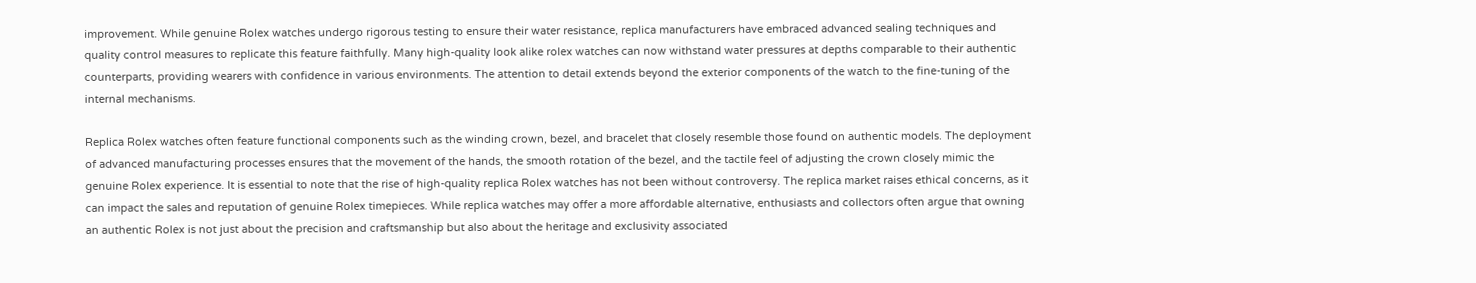improvement. While genuine Rolex watches undergo rigorous testing to ensure their water resistance, replica manufacturers have embraced advanced sealing techniques and quality control measures to replicate this feature faithfully. Many high-quality look alike rolex watches can now withstand water pressures at depths comparable to their authentic counterparts, providing wearers with confidence in various environments. The attention to detail extends beyond the exterior components of the watch to the fine-tuning of the internal mechanisms.

Replica Rolex watches often feature functional components such as the winding crown, bezel, and bracelet that closely resemble those found on authentic models. The deployment of advanced manufacturing processes ensures that the movement of the hands, the smooth rotation of the bezel, and the tactile feel of adjusting the crown closely mimic the genuine Rolex experience. It is essential to note that the rise of high-quality replica Rolex watches has not been without controversy. The replica market raises ethical concerns, as it can impact the sales and reputation of genuine Rolex timepieces. While replica watches may offer a more affordable alternative, enthusiasts and collectors often argue that owning an authentic Rolex is not just about the precision and craftsmanship but also about the heritage and exclusivity associated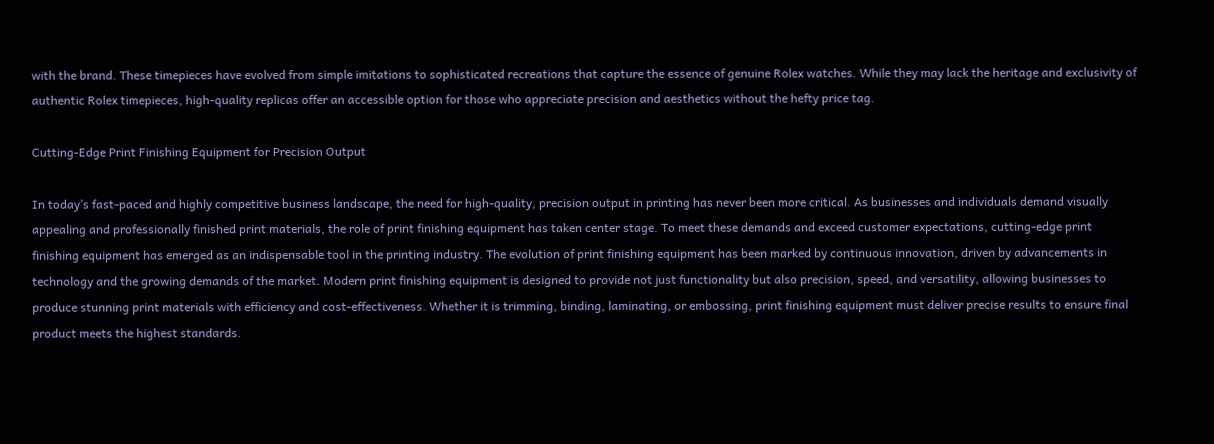with the brand. These timepieces have evolved from simple imitations to sophisticated recreations that capture the essence of genuine Rolex watches. While they may lack the heritage and exclusivity of authentic Rolex timepieces, high-quality replicas offer an accessible option for those who appreciate precision and aesthetics without the hefty price tag.

Cutting-Edge Print Finishing Equipment for Precision Output

In today’s fast-paced and highly competitive business landscape, the need for high-quality, precision output in printing has never been more critical. As businesses and individuals demand visually appealing and professionally finished print materials, the role of print finishing equipment has taken center stage. To meet these demands and exceed customer expectations, cutting-edge print finishing equipment has emerged as an indispensable tool in the printing industry. The evolution of print finishing equipment has been marked by continuous innovation, driven by advancements in technology and the growing demands of the market. Modern print finishing equipment is designed to provide not just functionality but also precision, speed, and versatility, allowing businesses to produce stunning print materials with efficiency and cost-effectiveness. Whether it is trimming, binding, laminating, or embossing, print finishing equipment must deliver precise results to ensure final product meets the highest standards.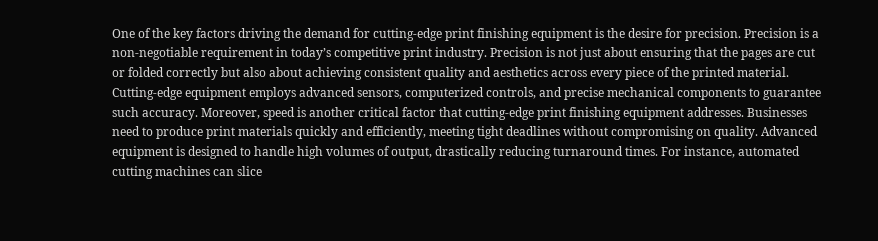One of the key factors driving the demand for cutting-edge print finishing equipment is the desire for precision. Precision is a non-negotiable requirement in today’s competitive print industry. Precision is not just about ensuring that the pages are cut or folded correctly but also about achieving consistent quality and aesthetics across every piece of the printed material. Cutting-edge equipment employs advanced sensors, computerized controls, and precise mechanical components to guarantee such accuracy. Moreover, speed is another critical factor that cutting-edge print finishing equipment addresses. Businesses need to produce print materials quickly and efficiently, meeting tight deadlines without compromising on quality. Advanced equipment is designed to handle high volumes of output, drastically reducing turnaround times. For instance, automated cutting machines can slice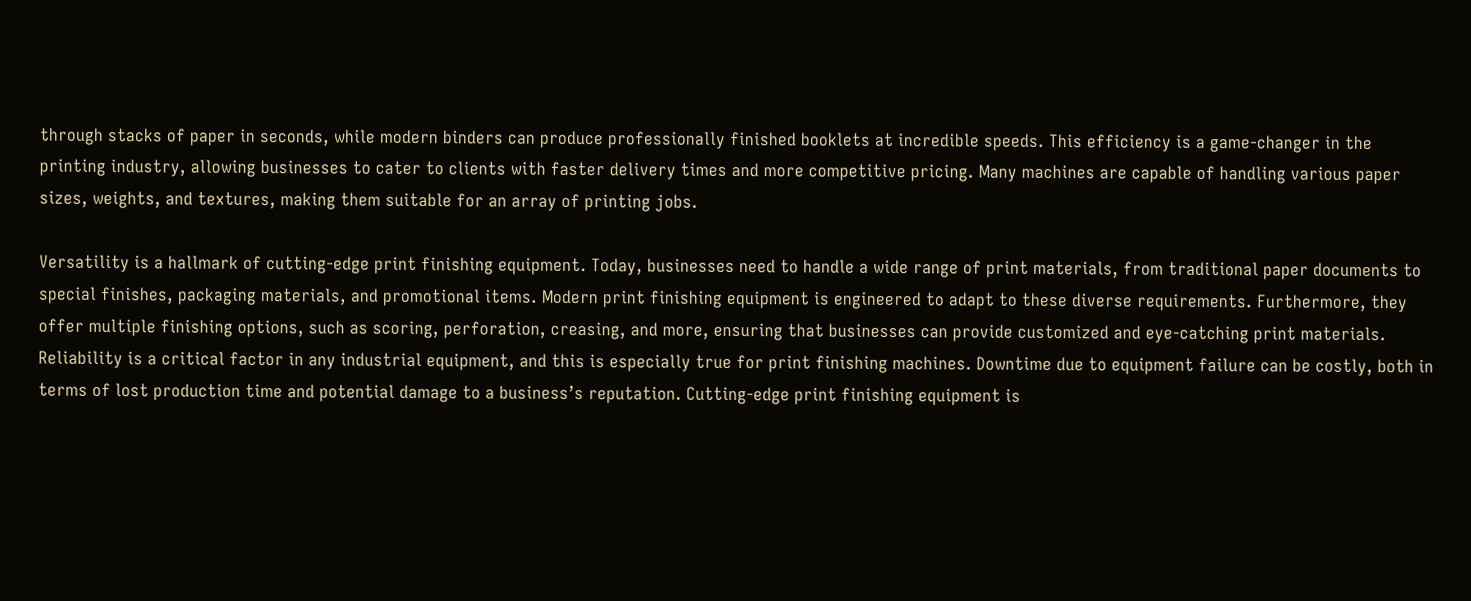through stacks of paper in seconds, while modern binders can produce professionally finished booklets at incredible speeds. This efficiency is a game-changer in the printing industry, allowing businesses to cater to clients with faster delivery times and more competitive pricing. Many machines are capable of handling various paper sizes, weights, and textures, making them suitable for an array of printing jobs.

Versatility is a hallmark of cutting-edge print finishing equipment. Today, businesses need to handle a wide range of print materials, from traditional paper documents to special finishes, packaging materials, and promotional items. Modern print finishing equipment is engineered to adapt to these diverse requirements. Furthermore, they offer multiple finishing options, such as scoring, perforation, creasing, and more, ensuring that businesses can provide customized and eye-catching print materials. Reliability is a critical factor in any industrial equipment, and this is especially true for print finishing machines. Downtime due to equipment failure can be costly, both in terms of lost production time and potential damage to a business’s reputation. Cutting-edge print finishing equipment is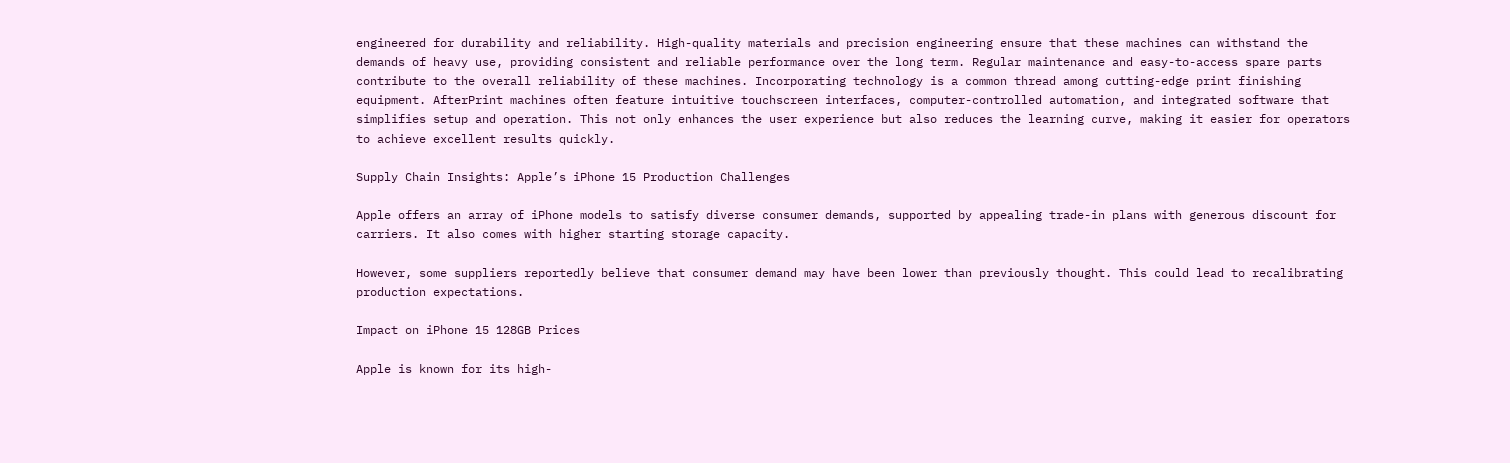engineered for durability and reliability. High-quality materials and precision engineering ensure that these machines can withstand the demands of heavy use, providing consistent and reliable performance over the long term. Regular maintenance and easy-to-access spare parts contribute to the overall reliability of these machines. Incorporating technology is a common thread among cutting-edge print finishing equipment. AfterPrint machines often feature intuitive touchscreen interfaces, computer-controlled automation, and integrated software that simplifies setup and operation. This not only enhances the user experience but also reduces the learning curve, making it easier for operators to achieve excellent results quickly.

Supply Chain Insights: Apple’s iPhone 15 Production Challenges

Apple offers an array of iPhone models to satisfy diverse consumer demands, supported by appealing trade-in plans with generous discount for carriers. It also comes with higher starting storage capacity.

However, some suppliers reportedly believe that consumer demand may have been lower than previously thought. This could lead to recalibrating production expectations.

Impact on iPhone 15 128GB Prices

Apple is known for its high-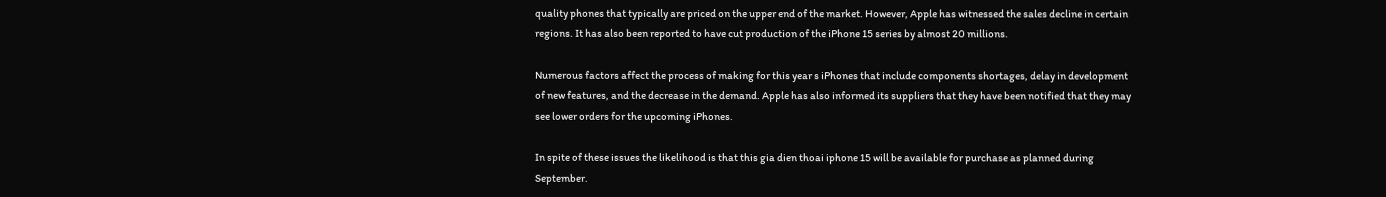quality phones that typically are priced on the upper end of the market. However, Apple has witnessed the sales decline in certain regions. It has also been reported to have cut production of the iPhone 15 series by almost 20 millions.

Numerous factors affect the process of making for this year s iPhones that include components shortages, delay in development of new features, and the decrease in the demand. Apple has also informed its suppliers that they have been notified that they may see lower orders for the upcoming iPhones.

In spite of these issues the likelihood is that this gia dien thoai iphone 15 will be available for purchase as planned during September.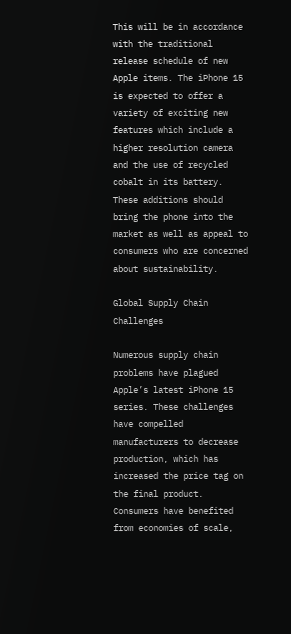This will be in accordance with the traditional release schedule of new Apple items. The iPhone 15 is expected to offer a variety of exciting new features which include a higher resolution camera and the use of recycled cobalt in its battery. These additions should bring the phone into the market as well as appeal to consumers who are concerned about sustainability.

Global Supply Chain Challenges

Numerous supply chain problems have plagued Apple’s latest iPhone 15 series. These challenges have compelled manufacturers to decrease production, which has increased the price tag on the final product. Consumers have benefited from economies of scale,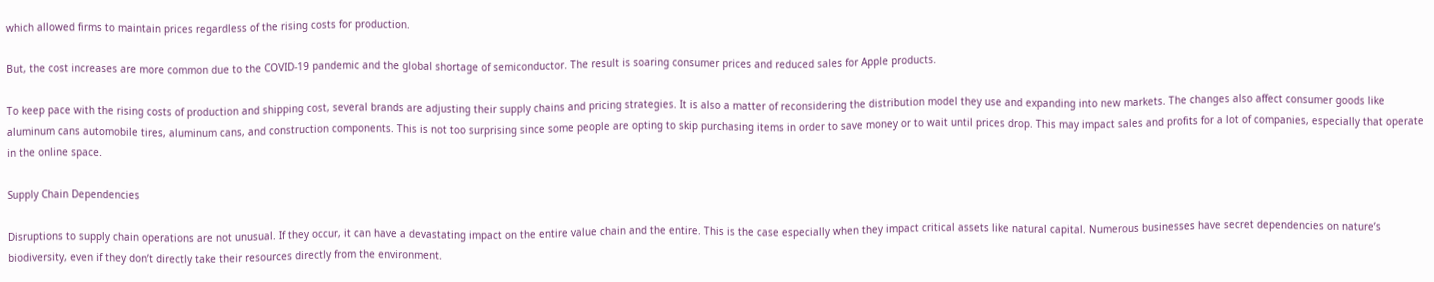which allowed firms to maintain prices regardless of the rising costs for production.

But, the cost increases are more common due to the COVID-19 pandemic and the global shortage of semiconductor. The result is soaring consumer prices and reduced sales for Apple products.

To keep pace with the rising costs of production and shipping cost, several brands are adjusting their supply chains and pricing strategies. It is also a matter of reconsidering the distribution model they use and expanding into new markets. The changes also affect consumer goods like aluminum cans automobile tires, aluminum cans, and construction components. This is not too surprising since some people are opting to skip purchasing items in order to save money or to wait until prices drop. This may impact sales and profits for a lot of companies, especially that operate in the online space.

Supply Chain Dependencies

Disruptions to supply chain operations are not unusual. If they occur, it can have a devastating impact on the entire value chain and the entire. This is the case especially when they impact critical assets like natural capital. Numerous businesses have secret dependencies on nature’s biodiversity, even if they don’t directly take their resources directly from the environment.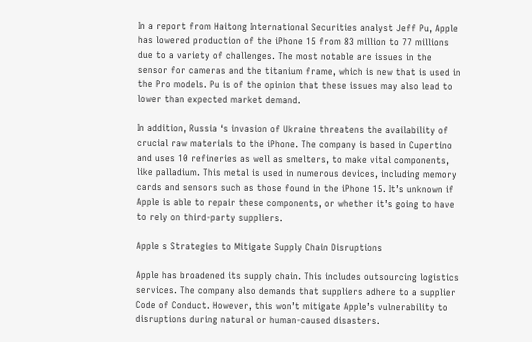In a report from Haitong International Securities analyst Jeff Pu, Apple has lowered production of the iPhone 15 from 83 million to 77 millions due to a variety of challenges. The most notable are issues in the sensor for cameras and the titanium frame, which is new that is used in the Pro models. Pu is of the opinion that these issues may also lead to lower than expected market demand.

In addition, Russia ‘s invasion of Ukraine threatens the availability of crucial raw materials to the iPhone. The company is based in Cupertino and uses 10 refineries as well as smelters, to make vital components, like palladium. This metal is used in numerous devices, including memory cards and sensors such as those found in the iPhone 15. It’s unknown if Apple is able to repair these components, or whether it’s going to have to rely on third-party suppliers.

Apple s Strategies to Mitigate Supply Chain Disruptions

Apple has broadened its supply chain. This includes outsourcing logistics services. The company also demands that suppliers adhere to a supplier Code of Conduct. However, this won’t mitigate Apple’s vulnerability to disruptions during natural or human-caused disasters.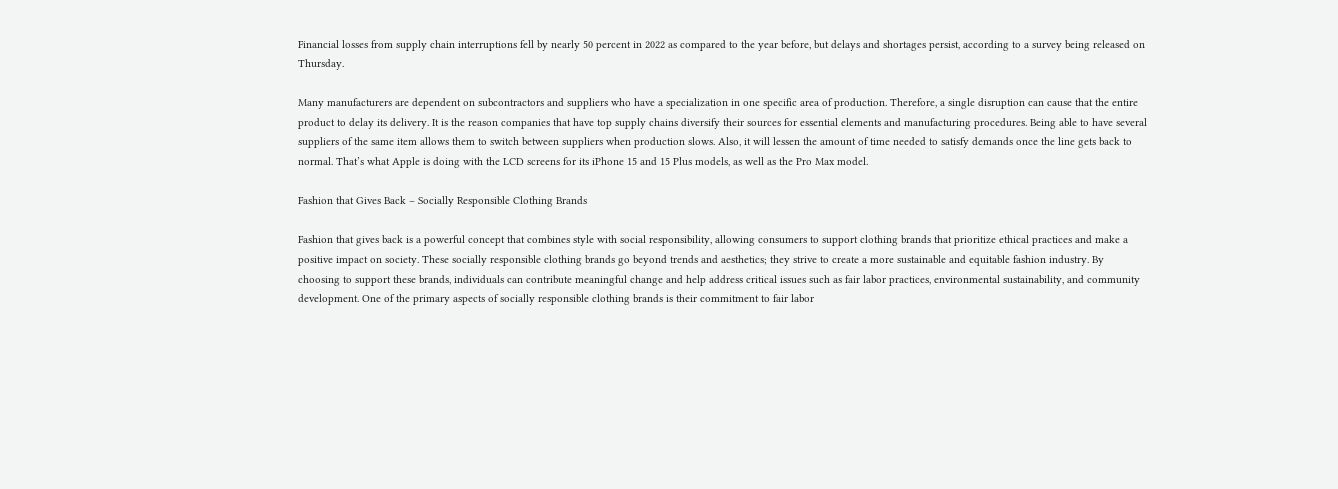Financial losses from supply chain interruptions fell by nearly 50 percent in 2022 as compared to the year before, but delays and shortages persist, according to a survey being released on Thursday.

Many manufacturers are dependent on subcontractors and suppliers who have a specialization in one specific area of production. Therefore, a single disruption can cause that the entire product to delay its delivery. It is the reason companies that have top supply chains diversify their sources for essential elements and manufacturing procedures. Being able to have several suppliers of the same item allows them to switch between suppliers when production slows. Also, it will lessen the amount of time needed to satisfy demands once the line gets back to normal. That’s what Apple is doing with the LCD screens for its iPhone 15 and 15 Plus models, as well as the Pro Max model.

Fashion that Gives Back – Socially Responsible Clothing Brands

Fashion that gives back is a powerful concept that combines style with social responsibility, allowing consumers to support clothing brands that prioritize ethical practices and make a positive impact on society. These socially responsible clothing brands go beyond trends and aesthetics; they strive to create a more sustainable and equitable fashion industry. By choosing to support these brands, individuals can contribute meaningful change and help address critical issues such as fair labor practices, environmental sustainability, and community development. One of the primary aspects of socially responsible clothing brands is their commitment to fair labor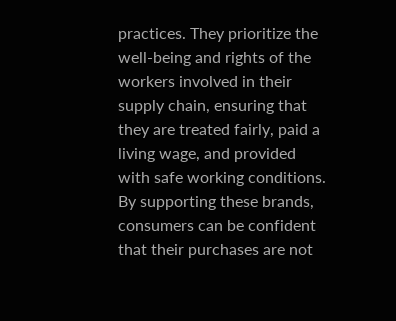practices. They prioritize the well-being and rights of the workers involved in their supply chain, ensuring that they are treated fairly, paid a living wage, and provided with safe working conditions. By supporting these brands, consumers can be confident that their purchases are not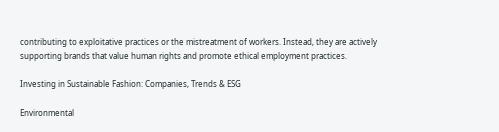contributing to exploitative practices or the mistreatment of workers. Instead, they are actively supporting brands that value human rights and promote ethical employment practices.

Investing in Sustainable Fashion: Companies, Trends & ESG

Environmental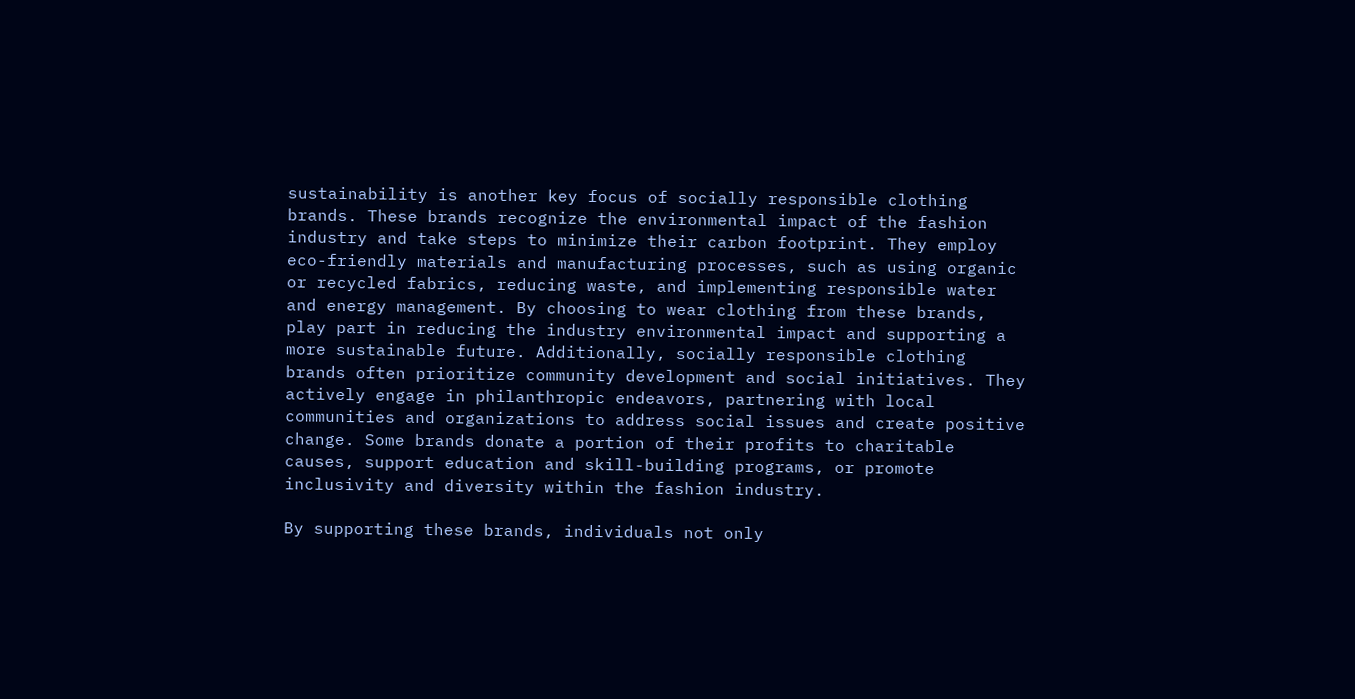sustainability is another key focus of socially responsible clothing brands. These brands recognize the environmental impact of the fashion industry and take steps to minimize their carbon footprint. They employ eco-friendly materials and manufacturing processes, such as using organic or recycled fabrics, reducing waste, and implementing responsible water and energy management. By choosing to wear clothing from these brands, play part in reducing the industry environmental impact and supporting a more sustainable future. Additionally, socially responsible clothing brands often prioritize community development and social initiatives. They actively engage in philanthropic endeavors, partnering with local communities and organizations to address social issues and create positive change. Some brands donate a portion of their profits to charitable causes, support education and skill-building programs, or promote inclusivity and diversity within the fashion industry.

By supporting these brands, individuals not only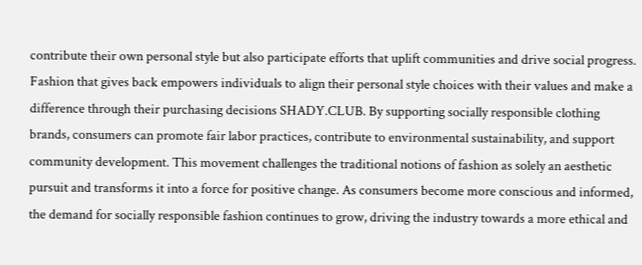contribute their own personal style but also participate efforts that uplift communities and drive social progress. Fashion that gives back empowers individuals to align their personal style choices with their values and make a difference through their purchasing decisions SHADY.CLUB. By supporting socially responsible clothing brands, consumers can promote fair labor practices, contribute to environmental sustainability, and support community development. This movement challenges the traditional notions of fashion as solely an aesthetic pursuit and transforms it into a force for positive change. As consumers become more conscious and informed, the demand for socially responsible fashion continues to grow, driving the industry towards a more ethical and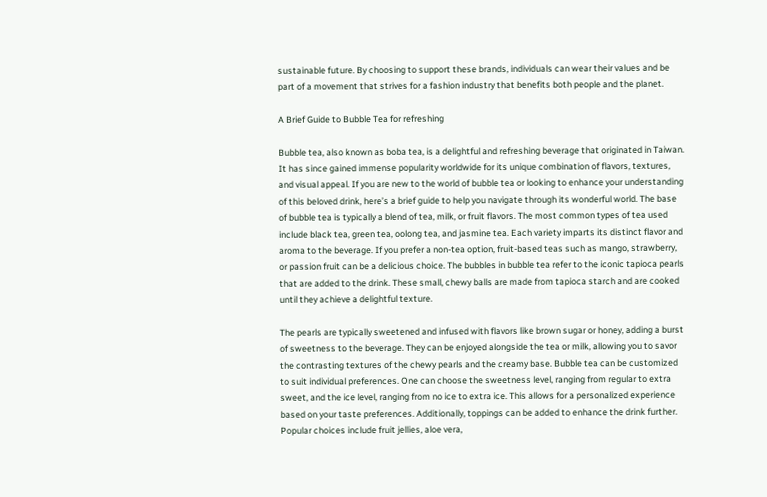sustainable future. By choosing to support these brands, individuals can wear their values and be part of a movement that strives for a fashion industry that benefits both people and the planet.

A Brief Guide to Bubble Tea for refreshing

Bubble tea, also known as boba tea, is a delightful and refreshing beverage that originated in Taiwan. It has since gained immense popularity worldwide for its unique combination of flavors, textures, and visual appeal. If you are new to the world of bubble tea or looking to enhance your understanding of this beloved drink, here’s a brief guide to help you navigate through its wonderful world. The base of bubble tea is typically a blend of tea, milk, or fruit flavors. The most common types of tea used include black tea, green tea, oolong tea, and jasmine tea. Each variety imparts its distinct flavor and aroma to the beverage. If you prefer a non-tea option, fruit-based teas such as mango, strawberry, or passion fruit can be a delicious choice. The bubbles in bubble tea refer to the iconic tapioca pearls that are added to the drink. These small, chewy balls are made from tapioca starch and are cooked until they achieve a delightful texture.

The pearls are typically sweetened and infused with flavors like brown sugar or honey, adding a burst of sweetness to the beverage. They can be enjoyed alongside the tea or milk, allowing you to savor the contrasting textures of the chewy pearls and the creamy base. Bubble tea can be customized to suit individual preferences. One can choose the sweetness level, ranging from regular to extra sweet, and the ice level, ranging from no ice to extra ice. This allows for a personalized experience based on your taste preferences. Additionally, toppings can be added to enhance the drink further. Popular choices include fruit jellies, aloe vera,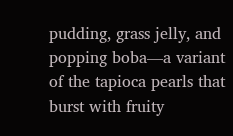pudding, grass jelly, and popping boba—a variant of the tapioca pearls that burst with fruity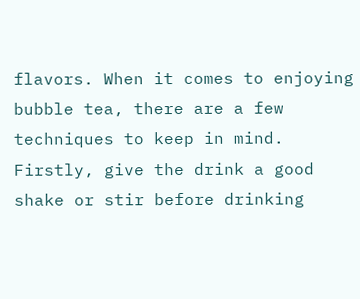flavors. When it comes to enjoying bubble tea, there are a few techniques to keep in mind. Firstly, give the drink a good shake or stir before drinking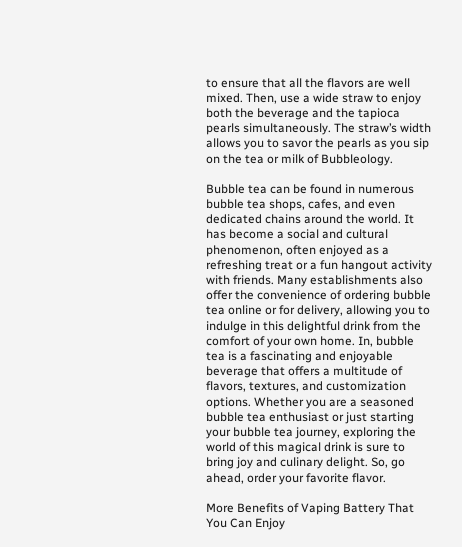to ensure that all the flavors are well mixed. Then, use a wide straw to enjoy both the beverage and the tapioca pearls simultaneously. The straw’s width allows you to savor the pearls as you sip on the tea or milk of Bubbleology.

Bubble tea can be found in numerous bubble tea shops, cafes, and even dedicated chains around the world. It has become a social and cultural phenomenon, often enjoyed as a refreshing treat or a fun hangout activity with friends. Many establishments also offer the convenience of ordering bubble tea online or for delivery, allowing you to indulge in this delightful drink from the comfort of your own home. In, bubble tea is a fascinating and enjoyable beverage that offers a multitude of flavors, textures, and customization options. Whether you are a seasoned bubble tea enthusiast or just starting your bubble tea journey, exploring the world of this magical drink is sure to bring joy and culinary delight. So, go ahead, order your favorite flavor.

More Benefits of Vaping Battery That You Can Enjoy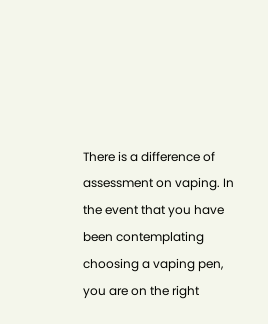There is a difference of assessment on vaping. In the event that you have been contemplating choosing a vaping pen, you are on the right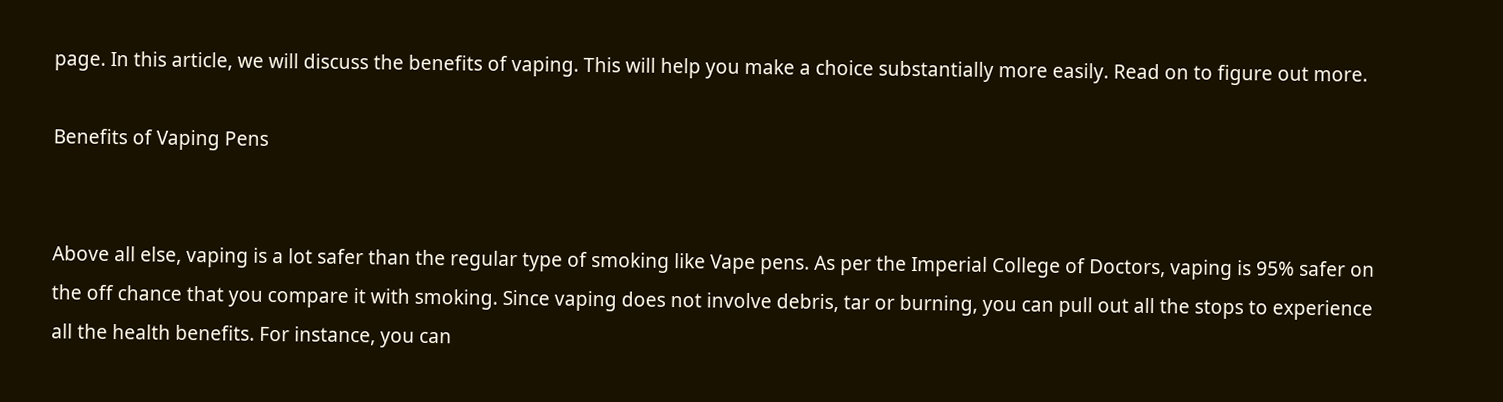page. In this article, we will discuss the benefits of vaping. This will help you make a choice substantially more easily. Read on to figure out more.

Benefits of Vaping Pens


Above all else, vaping is a lot safer than the regular type of smoking like Vape pens. As per the Imperial College of Doctors, vaping is 95% safer on the off chance that you compare it with smoking. Since vaping does not involve debris, tar or burning, you can pull out all the stops to experience all the health benefits. For instance, you can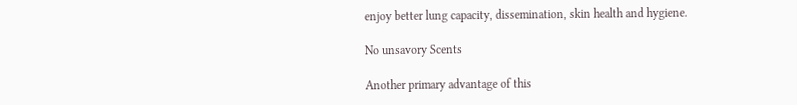enjoy better lung capacity, dissemination, skin health and hygiene.

No unsavory Scents

Another primary advantage of this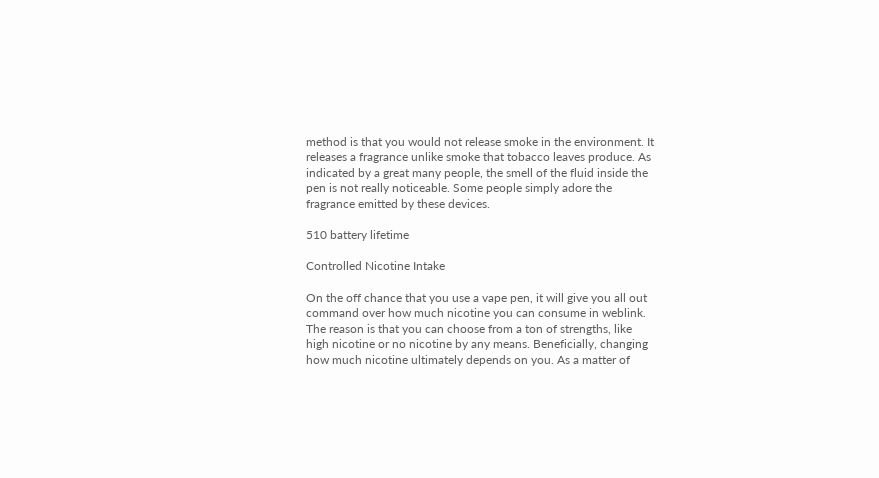method is that you would not release smoke in the environment. It releases a fragrance unlike smoke that tobacco leaves produce. As indicated by a great many people, the smell of the fluid inside the pen is not really noticeable. Some people simply adore the fragrance emitted by these devices.

510 battery lifetime

Controlled Nicotine Intake

On the off chance that you use a vape pen, it will give you all out command over how much nicotine you can consume in weblink. The reason is that you can choose from a ton of strengths, like high nicotine or no nicotine by any means. Beneficially, changing how much nicotine ultimately depends on you. As a matter of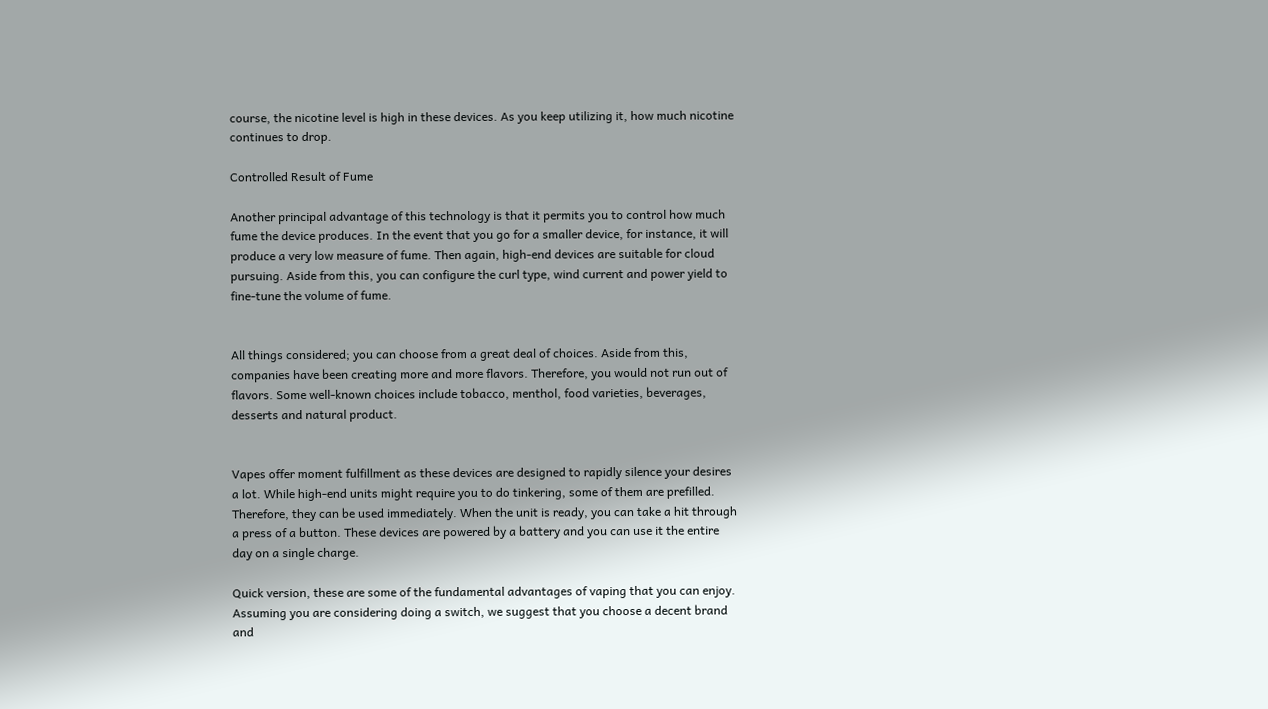course, the nicotine level is high in these devices. As you keep utilizing it, how much nicotine continues to drop.

Controlled Result of Fume

Another principal advantage of this technology is that it permits you to control how much fume the device produces. In the event that you go for a smaller device, for instance, it will produce a very low measure of fume. Then again, high-end devices are suitable for cloud pursuing. Aside from this, you can configure the curl type, wind current and power yield to fine-tune the volume of fume.


All things considered; you can choose from a great deal of choices. Aside from this, companies have been creating more and more flavors. Therefore, you would not run out of flavors. Some well-known choices include tobacco, menthol, food varieties, beverages, desserts and natural product.


Vapes offer moment fulfillment as these devices are designed to rapidly silence your desires a lot. While high-end units might require you to do tinkering, some of them are prefilled. Therefore, they can be used immediately. When the unit is ready, you can take a hit through a press of a button. These devices are powered by a battery and you can use it the entire day on a single charge.

Quick version, these are some of the fundamental advantages of vaping that you can enjoy. Assuming you are considering doing a switch, we suggest that you choose a decent brand and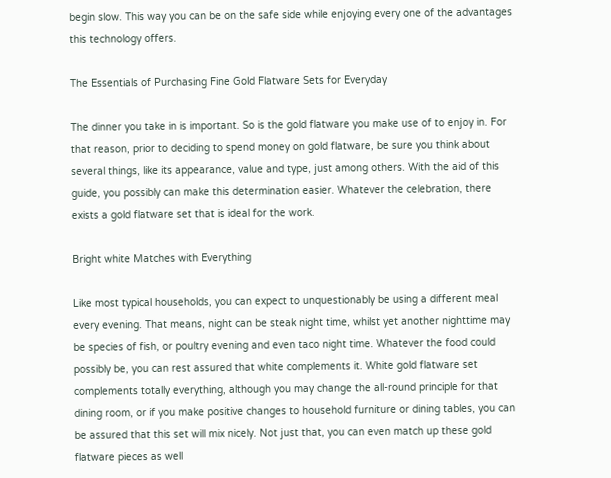begin slow. This way you can be on the safe side while enjoying every one of the advantages this technology offers.

The Essentials of Purchasing Fine Gold Flatware Sets for Everyday

The dinner you take in is important. So is the gold flatware you make use of to enjoy in. For that reason, prior to deciding to spend money on gold flatware, be sure you think about several things, like its appearance, value and type, just among others. With the aid of this guide, you possibly can make this determination easier. Whatever the celebration, there exists a gold flatware set that is ideal for the work.

Bright white Matches with Everything

Like most typical households, you can expect to unquestionably be using a different meal every evening. That means, night can be steak night time, whilst yet another nighttime may be species of fish, or poultry evening and even taco night time. Whatever the food could possibly be, you can rest assured that white complements it. White gold flatware set complements totally everything, although you may change the all-round principle for that dining room, or if you make positive changes to household furniture or dining tables, you can be assured that this set will mix nicely. Not just that, you can even match up these gold flatware pieces as well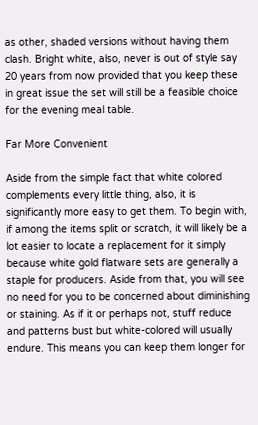as other, shaded versions without having them clash. Bright white, also, never is out of style say 20 years from now provided that you keep these in great issue the set will still be a feasible choice for the evening meal table.

Far More Convenient

Aside from the simple fact that white colored complements every little thing, also, it is significantly more easy to get them. To begin with, if among the items split or scratch, it will likely be a lot easier to locate a replacement for it simply because white gold flatware sets are generally a staple for producers. Aside from that, you will see no need for you to be concerned about diminishing or staining. As if it or perhaps not, stuff reduce and patterns bust but white-colored will usually endure. This means you can keep them longer for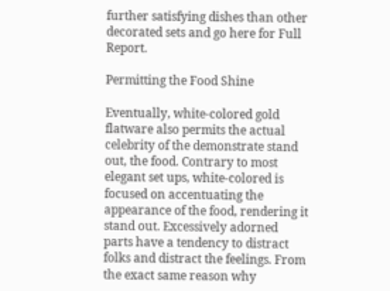further satisfying dishes than other decorated sets and go here for Full Report.

Permitting the Food Shine

Eventually, white-colored gold flatware also permits the actual celebrity of the demonstrate stand out, the food. Contrary to most elegant set ups, white-colored is focused on accentuating the appearance of the food, rendering it stand out. Excessively adorned parts have a tendency to distract folks and distract the feelings. From the exact same reason why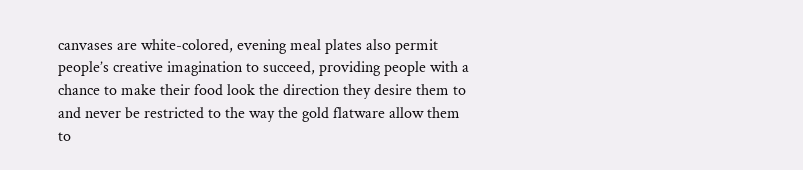canvases are white-colored, evening meal plates also permit people’s creative imagination to succeed, providing people with a chance to make their food look the direction they desire them to and never be restricted to the way the gold flatware allow them to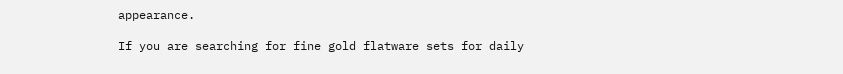appearance.

If you are searching for fine gold flatware sets for daily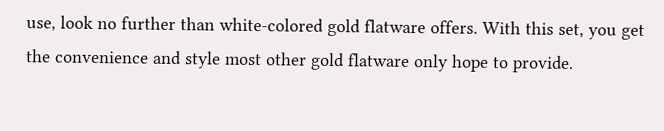use, look no further than white-colored gold flatware offers. With this set, you get the convenience and style most other gold flatware only hope to provide.